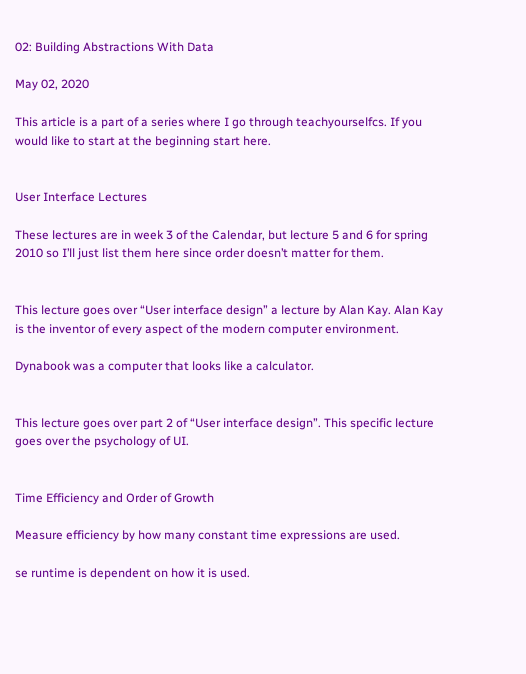02: Building Abstractions With Data

May 02, 2020

This article is a part of a series where I go through teachyourselfcs. If you would like to start at the beginning start here.


User Interface Lectures

These lectures are in week 3 of the Calendar, but lecture 5 and 6 for spring 2010 so I’ll just list them here since order doesn’t matter for them.


This lecture goes over “User interface design” a lecture by Alan Kay. Alan Kay is the inventor of every aspect of the modern computer environment.

Dynabook was a computer that looks like a calculator.


This lecture goes over part 2 of “User interface design”. This specific lecture goes over the psychology of UI.


Time Efficiency and Order of Growth

Measure efficiency by how many constant time expressions are used.

se runtime is dependent on how it is used.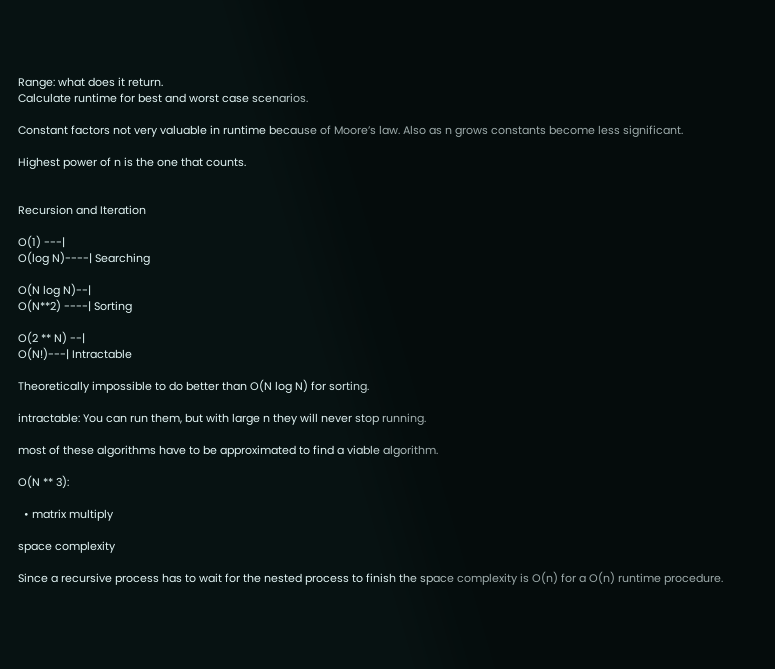Range: what does it return.
Calculate runtime for best and worst case scenarios.

Constant factors not very valuable in runtime because of Moore’s law. Also as n grows constants become less significant.

Highest power of n is the one that counts.


Recursion and Iteration

O(1) ---|
O(log N)----| Searching

O(N log N)--|
O(N**2) ----| Sorting

O(2 ** N) --|
O(N!)---| Intractable

Theoretically impossible to do better than O(N log N) for sorting.

intractable: You can run them, but with large n they will never stop running.

most of these algorithms have to be approximated to find a viable algorithm.

O(N ** 3):

  • matrix multiply

space complexity

Since a recursive process has to wait for the nested process to finish the space complexity is O(n) for a O(n) runtime procedure.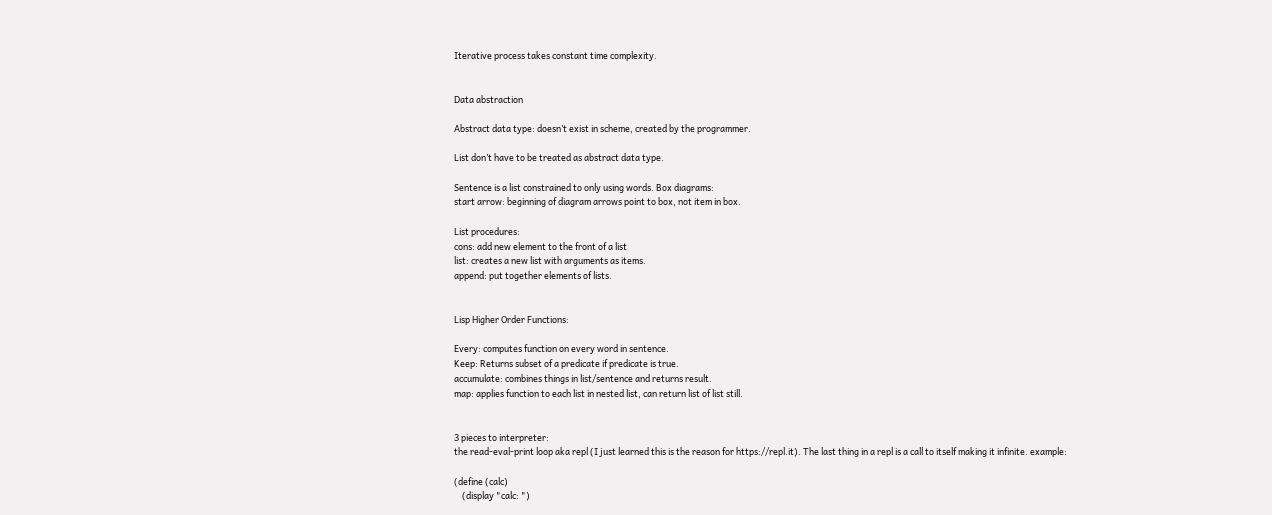Iterative process takes constant time complexity.


Data abstraction

Abstract data type: doesn’t exist in scheme, created by the programmer.

List don’t have to be treated as abstract data type.

Sentence is a list constrained to only using words. Box diagrams:
start arrow: beginning of diagram arrows point to box, not item in box.

List procedures:
cons: add new element to the front of a list
list: creates a new list with arguments as items.
append: put together elements of lists.


Lisp Higher Order Functions:

Every: computes function on every word in sentence.
Keep: Returns subset of a predicate if predicate is true.
accumulate: combines things in list/sentence and returns result.
map: applies function to each list in nested list, can return list of list still.


3 pieces to interpreter:
the read-eval-print loop aka repl (I just learned this is the reason for https://repl.it). The last thing in a repl is a call to itself making it infinite. example:

(define (calc)
    (display "calc: ")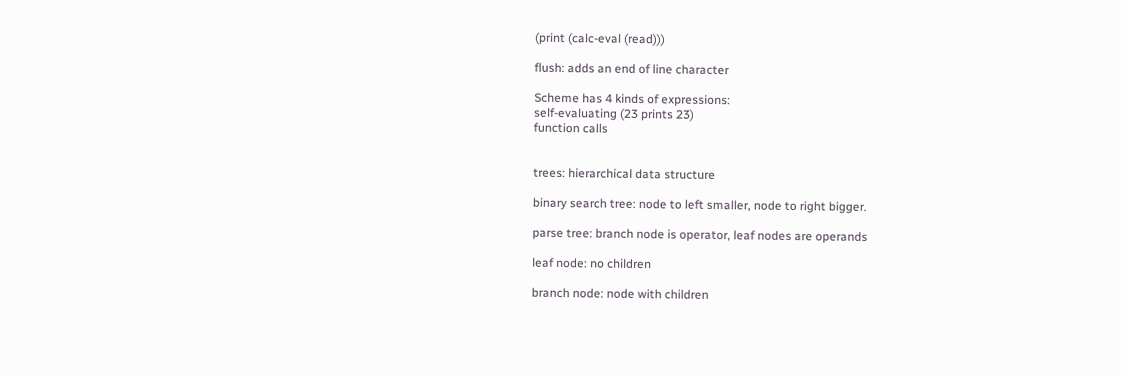(print (calc-eval (read)))

flush: adds an end of line character

Scheme has 4 kinds of expressions:
self-evaluating (23 prints 23)
function calls


trees: hierarchical data structure

binary search tree: node to left smaller, node to right bigger.

parse tree: branch node is operator, leaf nodes are operands

leaf node: no children

branch node: node with children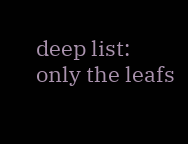deep list: only the leafs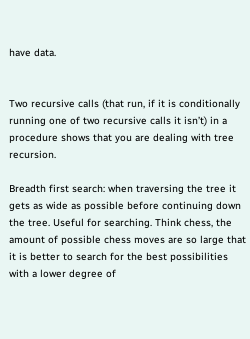have data.


Two recursive calls (that run, if it is conditionally running one of two recursive calls it isn’t) in a procedure shows that you are dealing with tree recursion.

Breadth first search: when traversing the tree it gets as wide as possible before continuing down the tree. Useful for searching. Think chess, the amount of possible chess moves are so large that it is better to search for the best possibilities with a lower degree of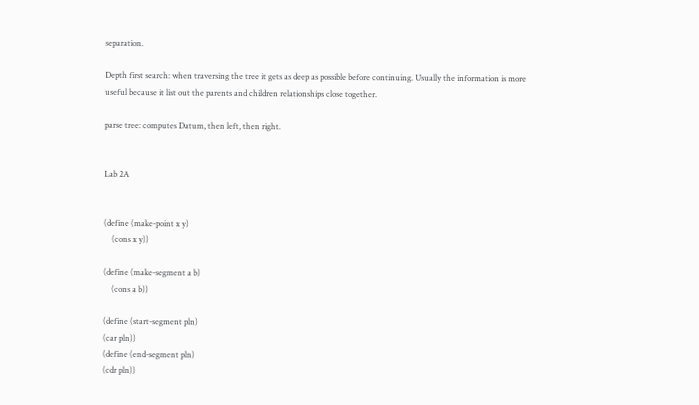separation.

Depth first search: when traversing the tree it gets as deep as possible before continuing. Usually the information is more useful because it list out the parents and children relationships close together.

parse tree: computes Datum, then left, then right.


Lab 2A


(define (make-point x y)
    (cons x y))

(define (make-segment a b)
    (cons a b))

(define (start-segment pln)
(car pln))
(define (end-segment pln)
(cdr pln))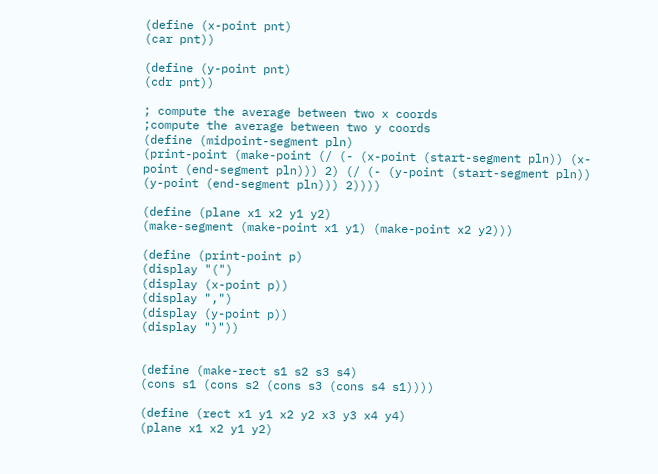(define (x-point pnt)
(car pnt))

(define (y-point pnt)
(cdr pnt))

; compute the average between two x coords
;compute the average between two y coords
(define (midpoint-segment pln)
(print-point (make-point (/ (- (x-point (start-segment pln)) (x-point (end-segment pln))) 2) (/ (- (y-point (start-segment pln)) (y-point (end-segment pln))) 2))))

(define (plane x1 x2 y1 y2)
(make-segment (make-point x1 y1) (make-point x2 y2)))

(define (print-point p)
(display "(")
(display (x-point p))
(display ",")
(display (y-point p))
(display ")"))


(define (make-rect s1 s2 s3 s4)
(cons s1 (cons s2 (cons s3 (cons s4 s1))))

(define (rect x1 y1 x2 y2 x3 y3 x4 y4)
(plane x1 x2 y1 y2)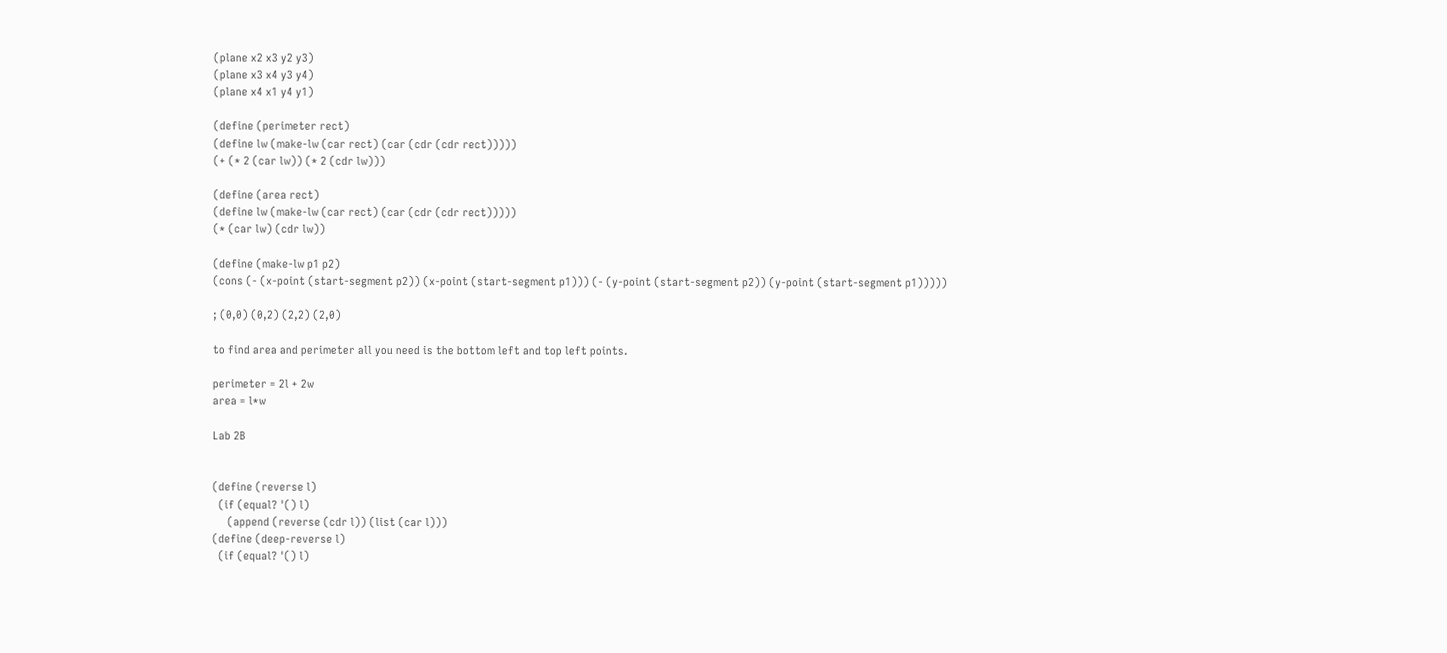(plane x2 x3 y2 y3)
(plane x3 x4 y3 y4)
(plane x4 x1 y4 y1)

(define (perimeter rect)
(define lw (make-lw (car rect) (car (cdr (cdr rect)))))
(+ (* 2 (car lw)) (* 2 (cdr lw)))

(define (area rect)
(define lw (make-lw (car rect) (car (cdr (cdr rect)))))
(* (car lw) (cdr lw))

(define (make-lw p1 p2)
(cons (- (x-point (start-segment p2)) (x-point (start-segment p1))) (- (y-point (start-segment p2)) (y-point (start-segment p1)))))

; (0,0) (0,2) (2,2) (2,0)

to find area and perimeter all you need is the bottom left and top left points.

perimeter = 2l + 2w
area = l*w

Lab 2B


(define (reverse l)
  (if (equal? '() l)
     (append (reverse (cdr l)) (list (car l)))
(define (deep-reverse l)
  (if (equal? '() l)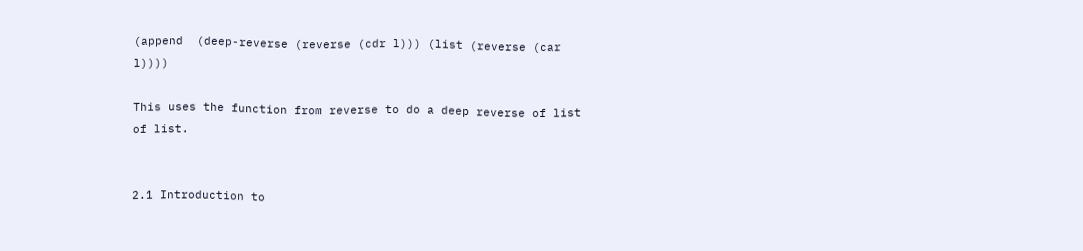(append  (deep-reverse (reverse (cdr l))) (list (reverse (car l))))

This uses the function from reverse to do a deep reverse of list of list.


2.1 Introduction to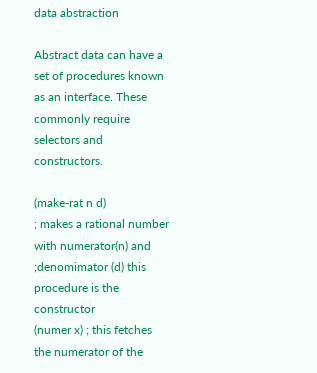data abstraction

Abstract data can have a set of procedures known as an interface. These commonly require selectors and constructors.

(make-rat n d)
; makes a rational number with numerator(n) and
;denomimator (d) this procedure is the constructor
(numer x) ; this fetches the numerator of the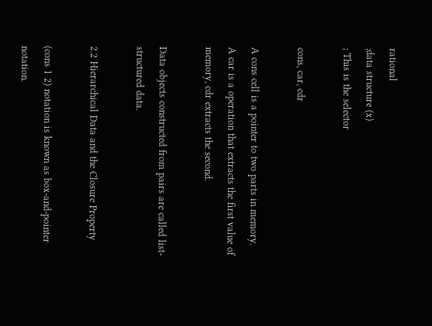rational
;data structure (x)
; This is the selector

cons, car, cdr

A cons cell is a pointer to two parts in memory.
A car is a operation that extracts the first value of memory, cdr extracts the second.

Data objects constructed from pairs are called list-structured data.

2.2 Hierarchical Data and the Closure Property

(cons 1 2) notation is known as box-and-pointer notation.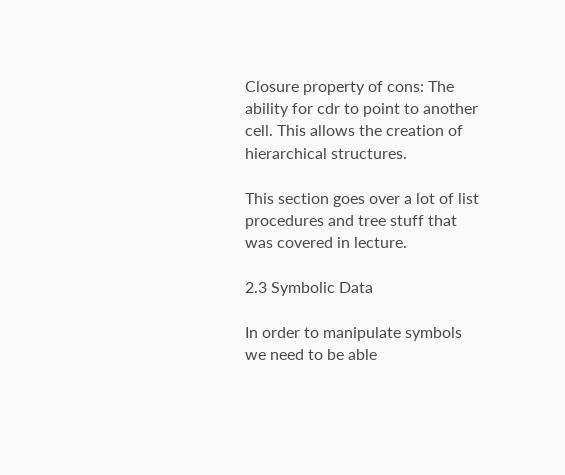Closure property of cons: The ability for cdr to point to another cell. This allows the creation of hierarchical structures.

This section goes over a lot of list procedures and tree stuff that was covered in lecture.

2.3 Symbolic Data

In order to manipulate symbols we need to be able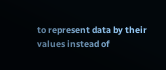to represent data by their values instead of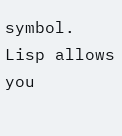symbol. Lisp allows you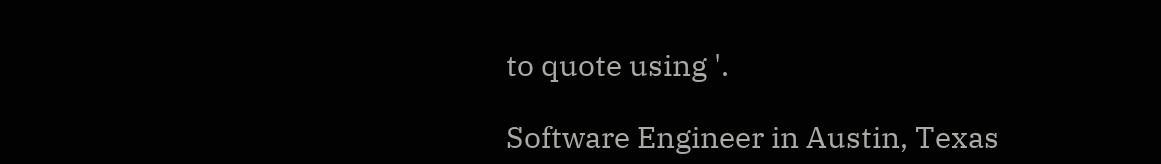to quote using '.

Software Engineer in Austin, Texas